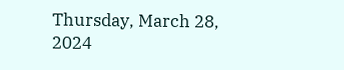Thursday, March 28, 2024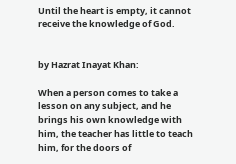Until the heart is empty, it cannot receive the knowledge of God.


by Hazrat Inayat Khan:

When a person comes to take a lesson on any subject, and he brings his own knowledge with him, the teacher has little to teach him, for the doors of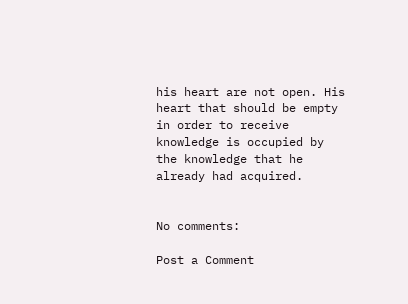his heart are not open. His heart that should be empty in order to receive knowledge is occupied by the knowledge that he already had acquired.


No comments:

Post a Comment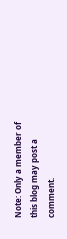Note: Only a member of this blog may post a comment.